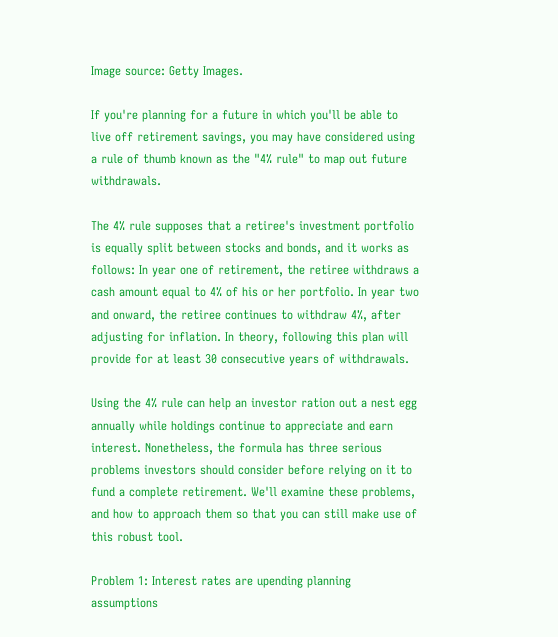Image source: Getty Images.

If you're planning for a future in which you'll be able to live off retirement savings, you may have considered using a rule of thumb known as the "4% rule" to map out future withdrawals.

The 4% rule supposes that a retiree's investment portfolio is equally split between stocks and bonds, and it works as follows: In year one of retirement, the retiree withdraws a cash amount equal to 4% of his or her portfolio. In year two and onward, the retiree continues to withdraw 4%, after adjusting for inflation. In theory, following this plan will provide for at least 30 consecutive years of withdrawals.

Using the 4% rule can help an investor ration out a nest egg annually while holdings continue to appreciate and earn interest. Nonetheless, the formula has three serious problems investors should consider before relying on it to fund a complete retirement. We'll examine these problems, and how to approach them so that you can still make use of this robust tool.

Problem 1: Interest rates are upending planning assumptions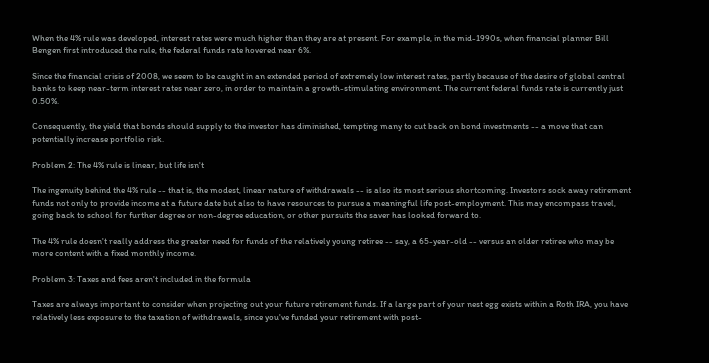When the 4% rule was developed, interest rates were much higher than they are at present. For example, in the mid-1990s, when financial planner Bill Bengen first introduced the rule, the federal funds rate hovered near 6%.

Since the financial crisis of 2008, we seem to be caught in an extended period of extremely low interest rates, partly because of the desire of global central banks to keep near-term interest rates near zero, in order to maintain a growth-stimulating environment. The current federal funds rate is currently just 0.50%.

Consequently, the yield that bonds should supply to the investor has diminished, tempting many to cut back on bond investments -- a move that can potentially increase portfolio risk.

Problem 2: The 4% rule is linear, but life isn't

The ingenuity behind the 4% rule -- that is, the modest, linear nature of withdrawals -- is also its most serious shortcoming. Investors sock away retirement funds not only to provide income at a future date but also to have resources to pursue a meaningful life post-employment. This may encompass travel, going back to school for further degree or non-degree education, or other pursuits the saver has looked forward to.

The 4% rule doesn't really address the greater need for funds of the relatively young retiree -- say, a 65-year-old -- versus an older retiree who may be more content with a fixed monthly income.

Problem 3: Taxes and fees aren't included in the formula

Taxes are always important to consider when projecting out your future retirement funds. If a large part of your nest egg exists within a Roth IRA, you have relatively less exposure to the taxation of withdrawals, since you've funded your retirement with post-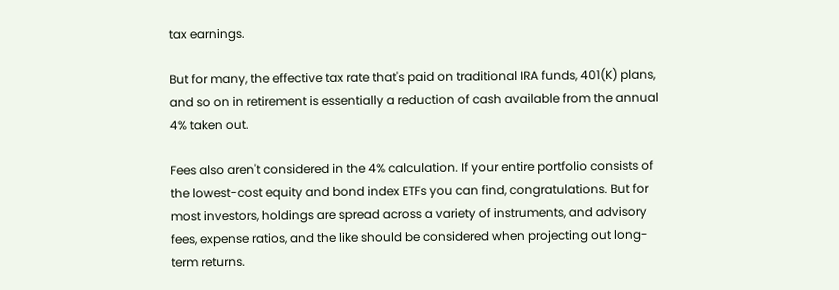tax earnings.

But for many, the effective tax rate that's paid on traditional IRA funds, 401(K) plans, and so on in retirement is essentially a reduction of cash available from the annual 4% taken out.

Fees also aren't considered in the 4% calculation. If your entire portfolio consists of the lowest-cost equity and bond index ETFs you can find, congratulations. But for most investors, holdings are spread across a variety of instruments, and advisory fees, expense ratios, and the like should be considered when projecting out long-term returns.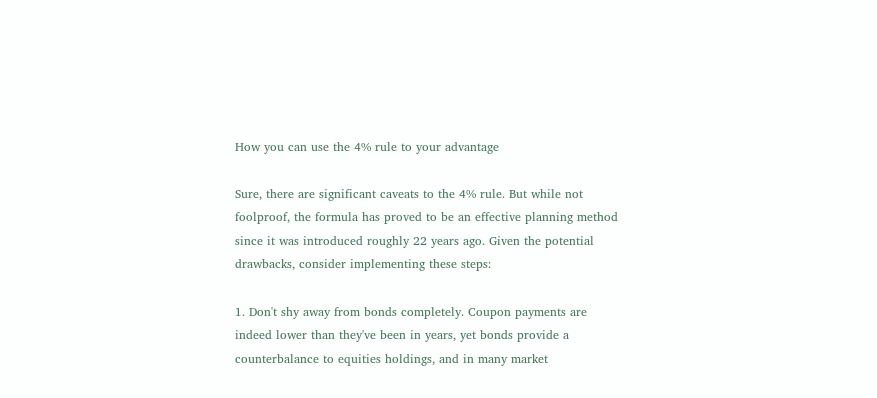How you can use the 4% rule to your advantage

Sure, there are significant caveats to the 4% rule. But while not foolproof, the formula has proved to be an effective planning method since it was introduced roughly 22 years ago. Given the potential drawbacks, consider implementing these steps:

1. Don't shy away from bonds completely. Coupon payments are indeed lower than they've been in years, yet bonds provide a counterbalance to equities holdings, and in many market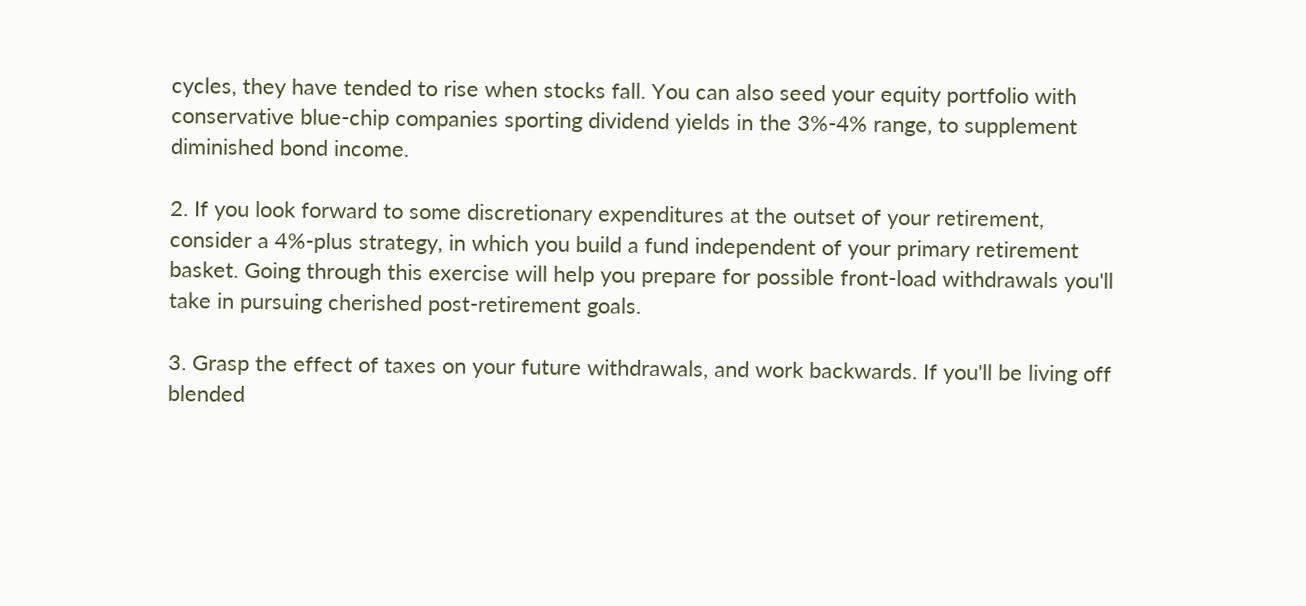cycles, they have tended to rise when stocks fall. You can also seed your equity portfolio with conservative blue-chip companies sporting dividend yields in the 3%-4% range, to supplement diminished bond income.

2. If you look forward to some discretionary expenditures at the outset of your retirement, consider a 4%-plus strategy, in which you build a fund independent of your primary retirement basket. Going through this exercise will help you prepare for possible front-load withdrawals you'll take in pursuing cherished post-retirement goals.

3. Grasp the effect of taxes on your future withdrawals, and work backwards. If you'll be living off blended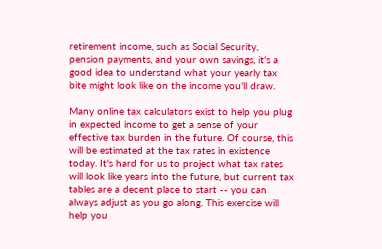retirement income, such as Social Security, pension payments, and your own savings, it's a good idea to understand what your yearly tax bite might look like on the income you'll draw.

Many online tax calculators exist to help you plug in expected income to get a sense of your effective tax burden in the future. Of course, this will be estimated at the tax rates in existence today. It's hard for us to project what tax rates will look like years into the future, but current tax tables are a decent place to start -- you can always adjust as you go along. This exercise will help you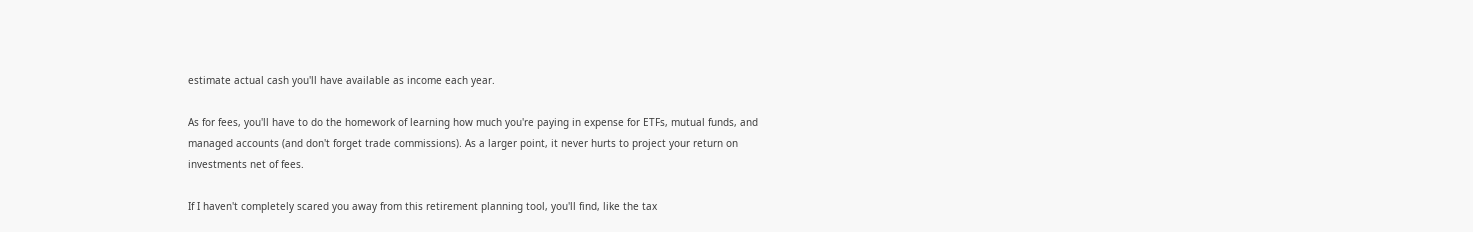estimate actual cash you'll have available as income each year.

As for fees, you'll have to do the homework of learning how much you're paying in expense for ETFs, mutual funds, and managed accounts (and don't forget trade commissions). As a larger point, it never hurts to project your return on investments net of fees.

If I haven't completely scared you away from this retirement planning tool, you'll find, like the tax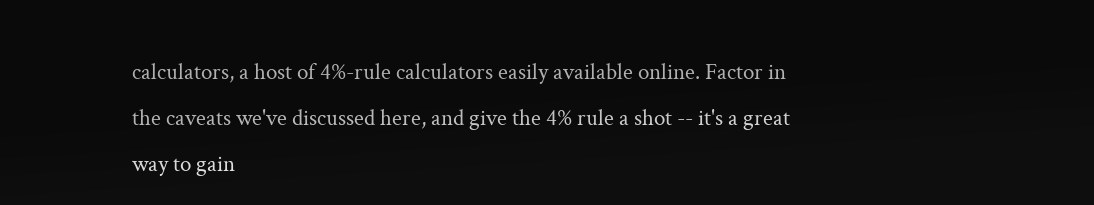calculators, a host of 4%-rule calculators easily available online. Factor in the caveats we've discussed here, and give the 4% rule a shot -- it's a great way to gain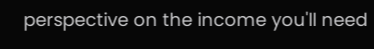perspective on the income you'll need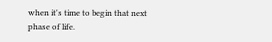when it's time to begin that next phase of life.